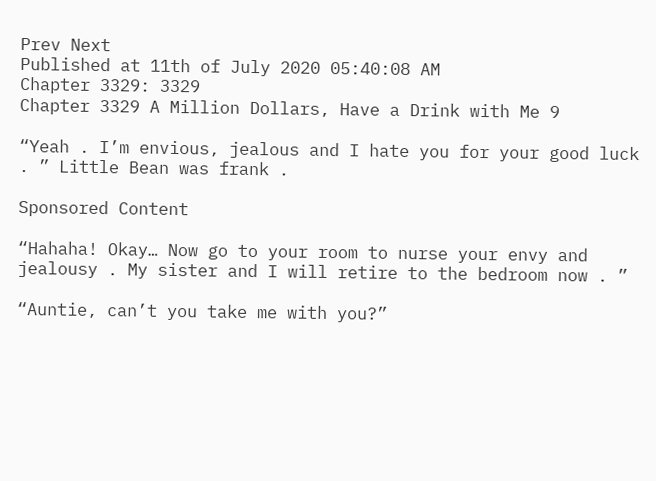Prev Next
Published at 11th of July 2020 05:40:08 AM
Chapter 3329: 3329
Chapter 3329 A Million Dollars, Have a Drink with Me 9

“Yeah . I’m envious, jealous and I hate you for your good luck . ” Little Bean was frank .

Sponsored Content

“Hahaha! Okay… Now go to your room to nurse your envy and jealousy . My sister and I will retire to the bedroom now . ”

“Auntie, can’t you take me with you?”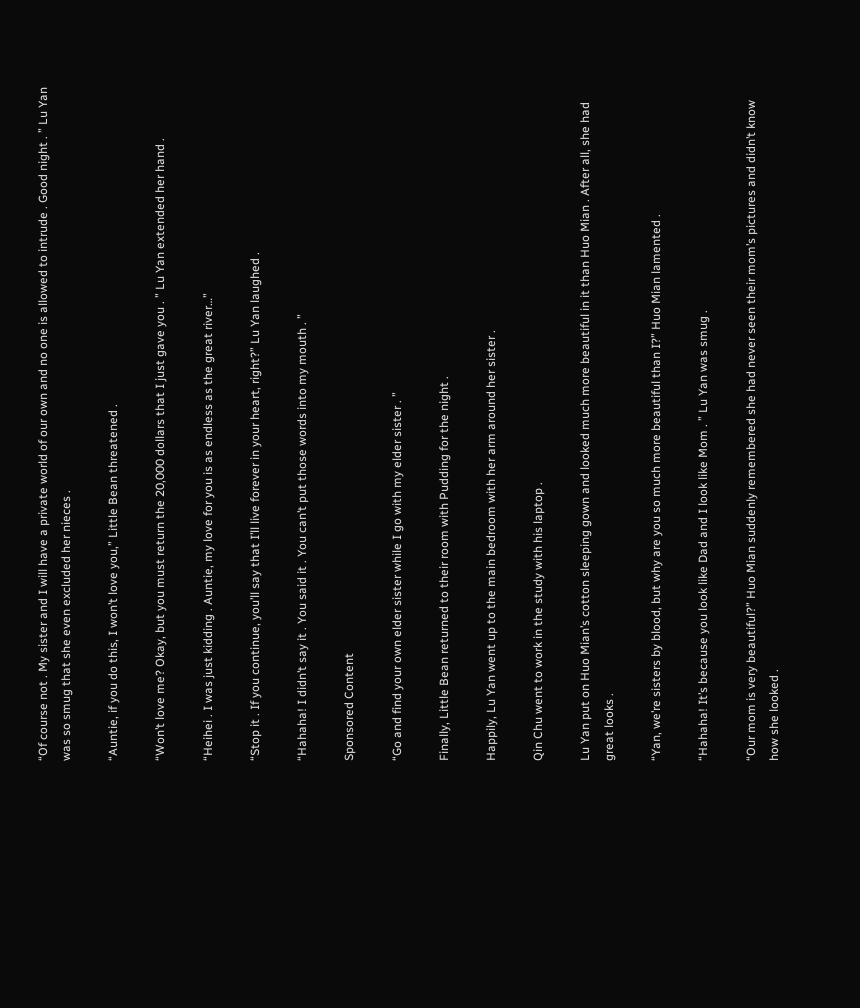“Of course not . My sister and I will have a private world of our own and no one is allowed to intrude . Good night . ” Lu Yan was so smug that she even excluded her nieces .

“Auntie, if you do this, I won’t love you,” Little Bean threatened .

“Won’t love me? Okay, but you must return the 20,000 dollars that I just gave you . ” Lu Yan extended her hand .

“Heihei . I was just kidding . Auntie, my love for you is as endless as the great river…”

“Stop it . If you continue, you’ll say that I’ll live forever in your heart, right?” Lu Yan laughed .

“Hahaha! I didn’t say it . You said it . You can’t put those words into my mouth . ”

Sponsored Content

“Go and find your own elder sister while I go with my elder sister . ”

Finally, Little Bean returned to their room with Pudding for the night .

Happily, Lu Yan went up to the main bedroom with her arm around her sister .

Qin Chu went to work in the study with his laptop .

Lu Yan put on Huo Mian’s cotton sleeping gown and looked much more beautiful in it than Huo Mian . After all, she had great looks .

“Yan, we’re sisters by blood, but why are you so much more beautiful than I?” Huo Mian lamented .

“Hahaha! It’s because you look like Dad and I look like Mom . ” Lu Yan was smug .

“Our mom is very beautiful?” Huo Mian suddenly remembered she had never seen their mom’s pictures and didn’t know how she looked .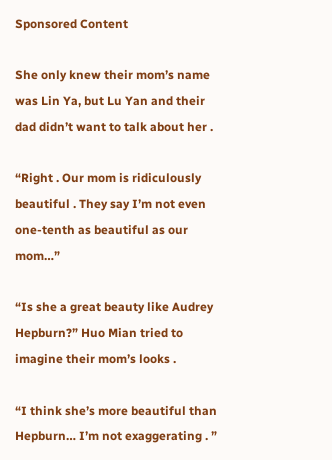Sponsored Content

She only knew their mom’s name was Lin Ya, but Lu Yan and their dad didn’t want to talk about her .

“Right . Our mom is ridiculously beautiful . They say I’m not even one-tenth as beautiful as our mom…”

“Is she a great beauty like Audrey Hepburn?” Huo Mian tried to imagine their mom’s looks .

“I think she’s more beautiful than Hepburn… I’m not exaggerating . ”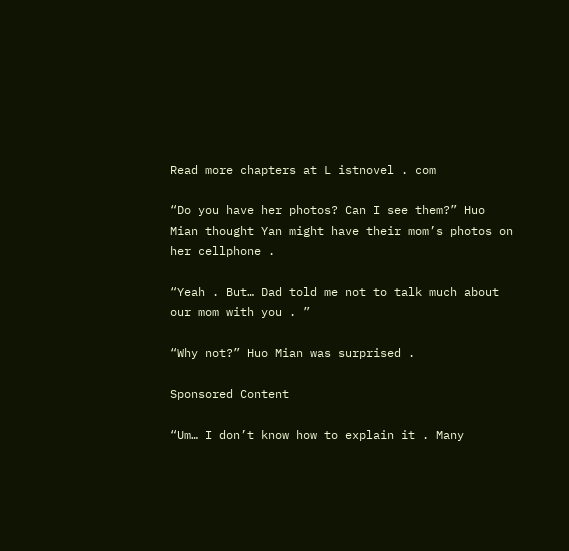Read more chapters at L istnovel . com

“Do you have her photos? Can I see them?” Huo Mian thought Yan might have their mom’s photos on her cellphone .

“Yeah . But… Dad told me not to talk much about our mom with you . ”

“Why not?” Huo Mian was surprised .

Sponsored Content

“Um… I don’t know how to explain it . Many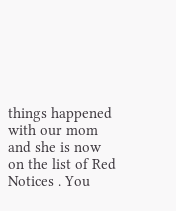things happened with our mom and she is now on the list of Red Notices . You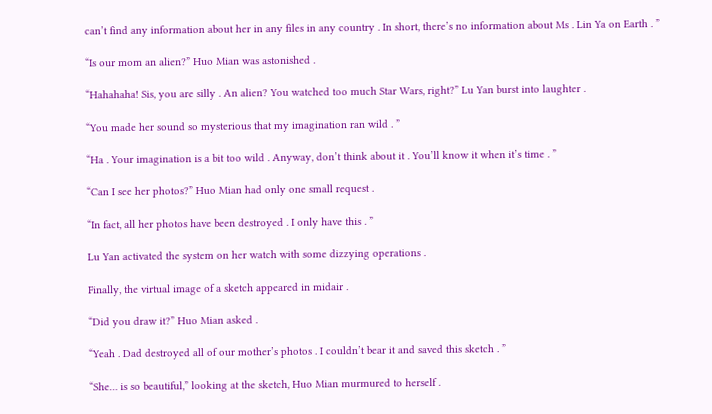can’t find any information about her in any files in any country . In short, there’s no information about Ms . Lin Ya on Earth . ”

“Is our mom an alien?” Huo Mian was astonished .

“Hahahaha! Sis, you are silly . An alien? You watched too much Star Wars, right?” Lu Yan burst into laughter .

“You made her sound so mysterious that my imagination ran wild . ”

“Ha . Your imagination is a bit too wild . Anyway, don’t think about it . You’ll know it when it’s time . ”

“Can I see her photos?” Huo Mian had only one small request .

“In fact, all her photos have been destroyed . I only have this . ”

Lu Yan activated the system on her watch with some dizzying operations .

Finally, the virtual image of a sketch appeared in midair .

“Did you draw it?” Huo Mian asked .

“Yeah . Dad destroyed all of our mother’s photos . I couldn’t bear it and saved this sketch . ”

“She… is so beautiful,” looking at the sketch, Huo Mian murmured to herself .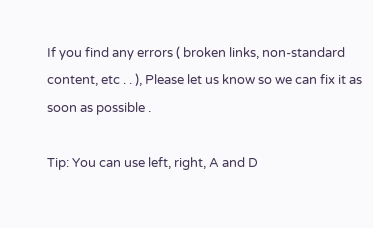If you find any errors ( broken links, non-standard content, etc . . ), Please let us know so we can fix it as soon as possible .

Tip: You can use left, right, A and D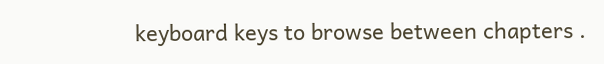keyboard keys to browse between chapters .